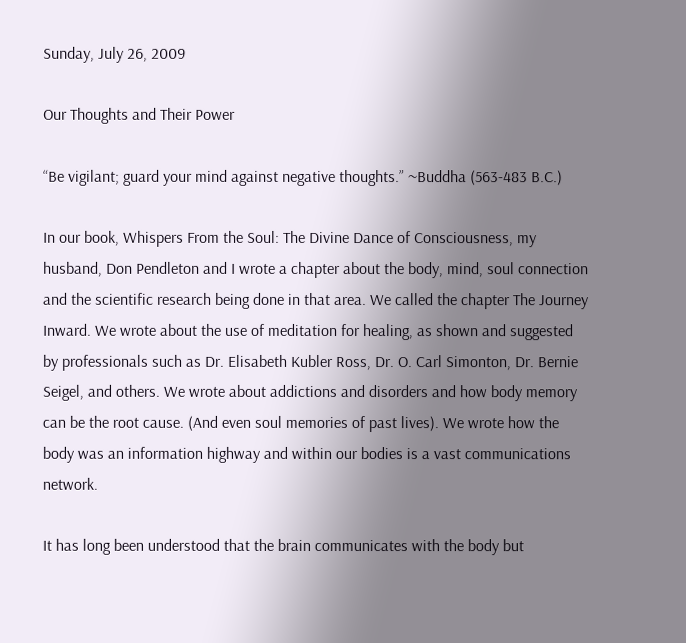Sunday, July 26, 2009

Our Thoughts and Their Power

“Be vigilant; guard your mind against negative thoughts.” ~Buddha (563-483 B.C.)

In our book, Whispers From the Soul: The Divine Dance of Consciousness, my husband, Don Pendleton and I wrote a chapter about the body, mind, soul connection and the scientific research being done in that area. We called the chapter The Journey Inward. We wrote about the use of meditation for healing, as shown and suggested by professionals such as Dr. Elisabeth Kubler Ross, Dr. O. Carl Simonton, Dr. Bernie Seigel, and others. We wrote about addictions and disorders and how body memory can be the root cause. (And even soul memories of past lives). We wrote how the body was an information highway and within our bodies is a vast communications network.

It has long been understood that the brain communicates with the body but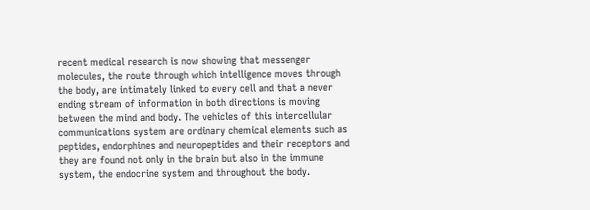recent medical research is now showing that messenger molecules, the route through which intelligence moves through the body, are intimately linked to every cell and that a never ending stream of information in both directions is moving between the mind and body. The vehicles of this intercellular communications system are ordinary chemical elements such as peptides, endorphines and neuropeptides and their receptors and they are found not only in the brain but also in the immune system, the endocrine system and throughout the body.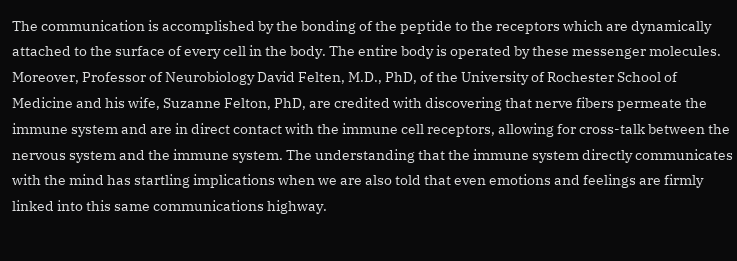The communication is accomplished by the bonding of the peptide to the receptors which are dynamically attached to the surface of every cell in the body. The entire body is operated by these messenger molecules. Moreover, Professor of Neurobiology David Felten, M.D., PhD, of the University of Rochester School of Medicine and his wife, Suzanne Felton, PhD, are credited with discovering that nerve fibers permeate the immune system and are in direct contact with the immune cell receptors, allowing for cross-talk between the nervous system and the immune system. The understanding that the immune system directly communicates with the mind has startling implications when we are also told that even emotions and feelings are firmly linked into this same communications highway.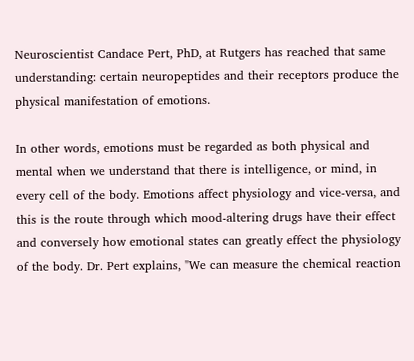Neuroscientist Candace Pert, PhD, at Rutgers has reached that same understanding: certain neuropeptides and their receptors produce the physical manifestation of emotions.

In other words, emotions must be regarded as both physical and mental when we understand that there is intelligence, or mind, in every cell of the body. Emotions affect physiology and vice-versa, and this is the route through which mood-altering drugs have their effect and conversely how emotional states can greatly effect the physiology of the body. Dr. Pert explains, "We can measure the chemical reaction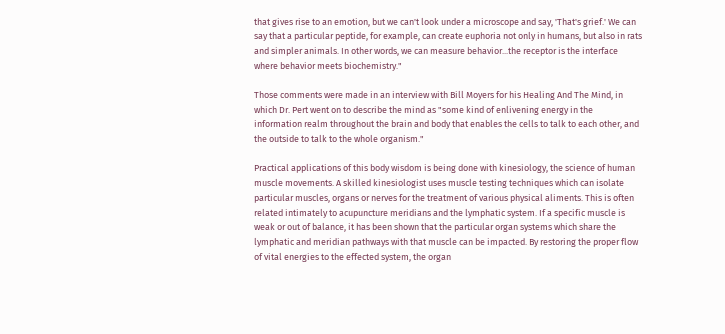that gives rise to an emotion, but we can't look under a microscope and say, 'That's grief.' We can say that a particular peptide, for example, can create euphoria not only in humans, but also in rats and simpler animals. In other words, we can measure behavior...the receptor is the interface where behavior meets biochemistry."

Those comments were made in an interview with Bill Moyers for his Healing And The Mind, in which Dr. Pert went on to describe the mind as "some kind of enlivening energy in the information realm throughout the brain and body that enables the cells to talk to each other, and the outside to talk to the whole organism."

Practical applications of this body wisdom is being done with kinesiology, the science of human muscle movements. A skilled kinesiologist uses muscle testing techniques which can isolate particular muscles, organs or nerves for the treatment of various physical aliments. This is often related intimately to acupuncture meridians and the lymphatic system. If a specific muscle is weak or out of balance, it has been shown that the particular organ systems which share the lymphatic and meridian pathways with that muscle can be impacted. By restoring the proper flow of vital energies to the effected system, the organ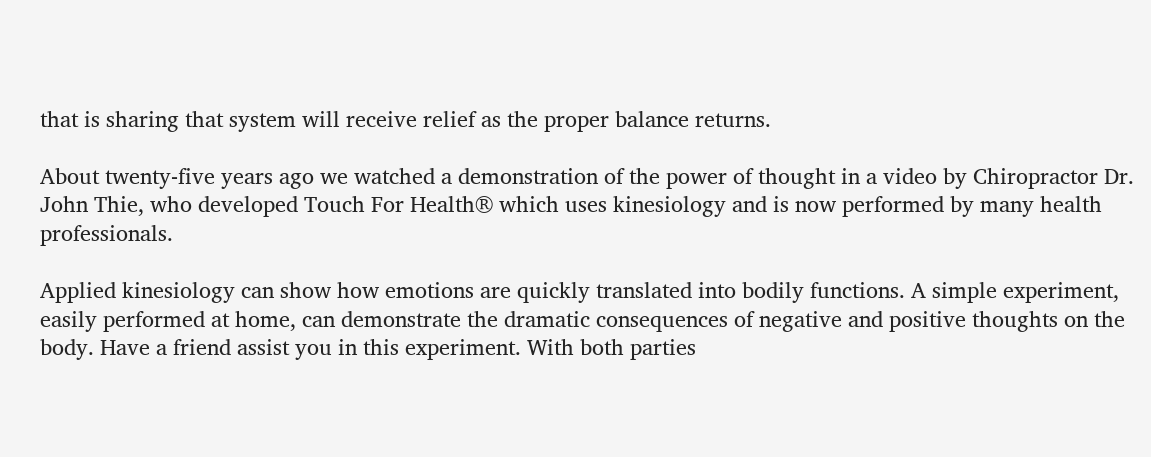that is sharing that system will receive relief as the proper balance returns.

About twenty-five years ago we watched a demonstration of the power of thought in a video by Chiropractor Dr. John Thie, who developed Touch For Health® which uses kinesiology and is now performed by many health professionals.

Applied kinesiology can show how emotions are quickly translated into bodily functions. A simple experiment, easily performed at home, can demonstrate the dramatic consequences of negative and positive thoughts on the body. Have a friend assist you in this experiment. With both parties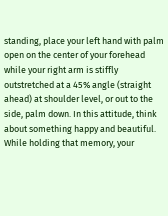standing, place your left hand with palm open on the center of your forehead while your right arm is stiffly outstretched at a 45% angle (straight ahead) at shoulder level, or out to the side, palm down. In this attitude, think about something happy and beautiful. While holding that memory, your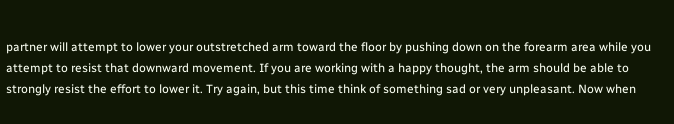partner will attempt to lower your outstretched arm toward the floor by pushing down on the forearm area while you attempt to resist that downward movement. If you are working with a happy thought, the arm should be able to strongly resist the effort to lower it. Try again, but this time think of something sad or very unpleasant. Now when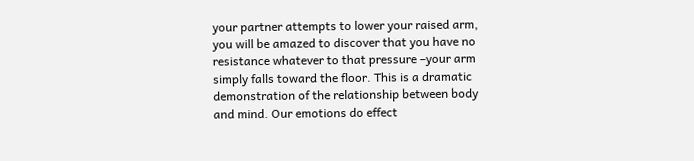your partner attempts to lower your raised arm, you will be amazed to discover that you have no resistance whatever to that pressure –your arm simply falls toward the floor. This is a dramatic demonstration of the relationship between body and mind. Our emotions do effect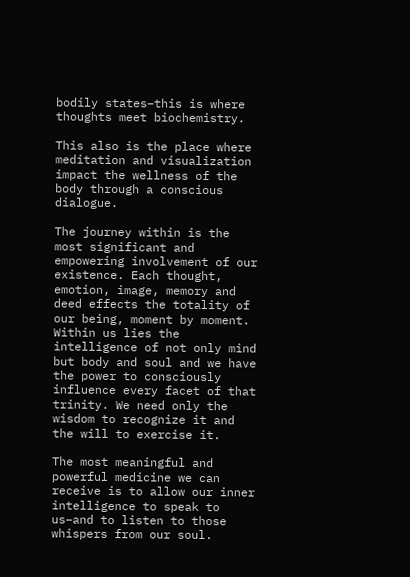bodily states–this is where thoughts meet biochemistry.

This also is the place where meditation and visualization impact the wellness of the body through a conscious dialogue.

The journey within is the most significant and empowering involvement of our existence. Each thought, emotion, image, memory and deed effects the totality of our being, moment by moment. Within us lies the intelligence of not only mind but body and soul and we have the power to consciously influence every facet of that trinity. We need only the wisdom to recognize it and the will to exercise it.

The most meaningful and powerful medicine we can receive is to allow our inner intelligence to speak to us–and to listen to those whispers from our soul.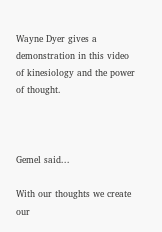Wayne Dyer gives a demonstration in this video of kinesiology and the power of thought.



Gemel said...

With our thoughts we create our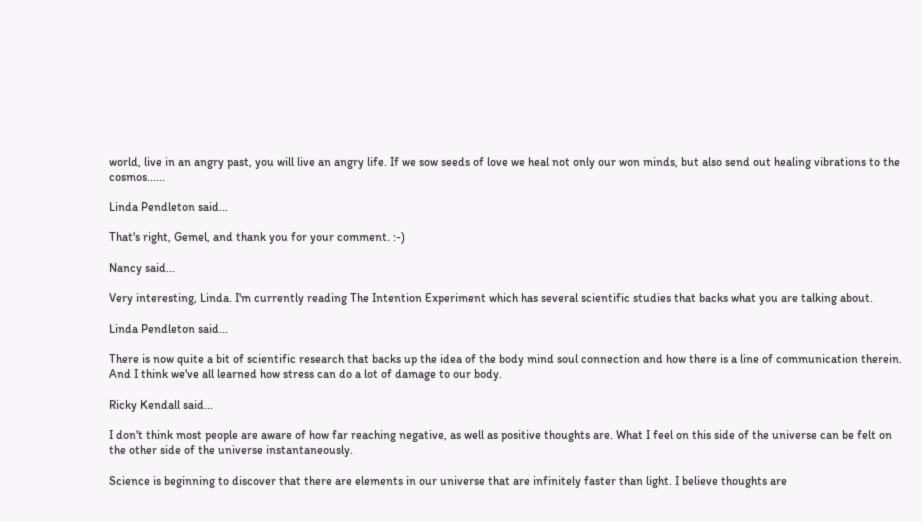world, live in an angry past, you will live an angry life. If we sow seeds of love we heal not only our won minds, but also send out healing vibrations to the cosmos......

Linda Pendleton said...

That's right, Gemel, and thank you for your comment. :-)

Nancy said...

Very interesting, Linda. I'm currently reading The Intention Experiment which has several scientific studies that backs what you are talking about.

Linda Pendleton said...

There is now quite a bit of scientific research that backs up the idea of the body mind soul connection and how there is a line of communication therein. And I think we've all learned how stress can do a lot of damage to our body.

Ricky Kendall said...

I don't think most people are aware of how far reaching negative, as well as positive thoughts are. What I feel on this side of the universe can be felt on the other side of the universe instantaneously.

Science is beginning to discover that there are elements in our universe that are infinitely faster than light. I believe thoughts are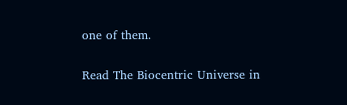one of them.

Read The Biocentric Universe in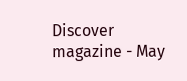Discover magazine - May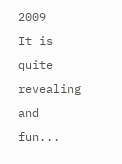2009
It is quite revealing and fun...